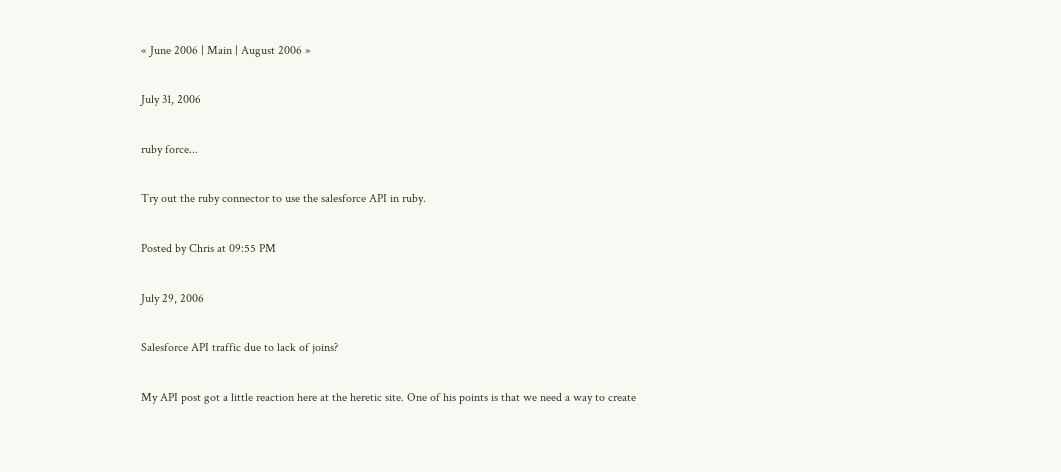« June 2006 | Main | August 2006 »

July 31, 2006

ruby force...

Try out the ruby connector to use the salesforce API in ruby.

Posted by Chris at 09:55 PM

July 29, 2006

Salesforce API traffic due to lack of joins?

My API post got a little reaction here at the heretic site. One of his points is that we need a way to create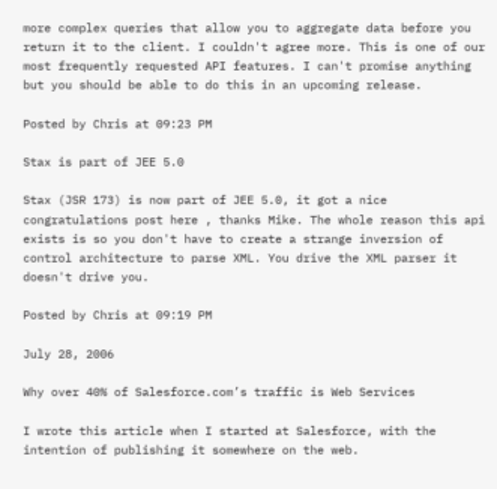more complex queries that allow you to aggregate data before you return it to the client. I couldn't agree more. This is one of our most frequently requested API features. I can't promise anything but you should be able to do this in an upcoming release.

Posted by Chris at 09:23 PM

Stax is part of JEE 5.0

Stax (JSR 173) is now part of JEE 5.0, it got a nice congratulations post here , thanks Mike. The whole reason this api exists is so you don't have to create a strange inversion of control architecture to parse XML. You drive the XML parser it doesn't drive you.

Posted by Chris at 09:19 PM

July 28, 2006

Why over 40% of Salesforce.com’s traffic is Web Services

I wrote this article when I started at Salesforce, with the intention of publishing it somewhere on the web.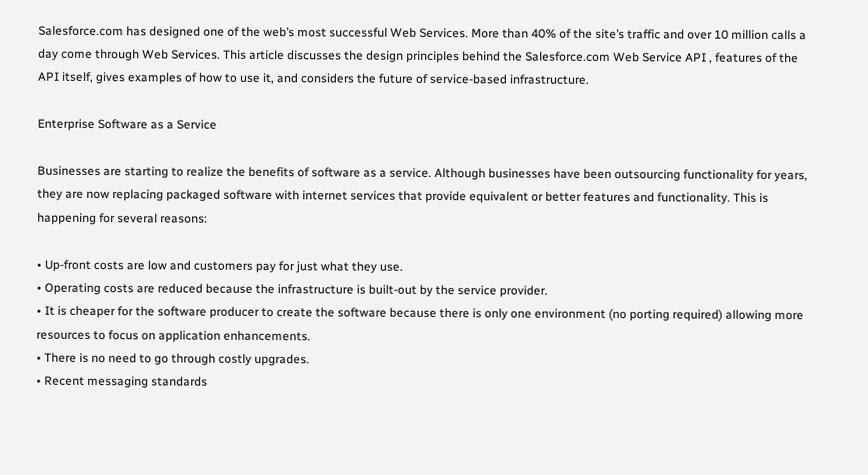Salesforce.com has designed one of the web’s most successful Web Services. More than 40% of the site’s traffic and over 10 million calls a day come through Web Services. This article discusses the design principles behind the Salesforce.com Web Service API , features of the API itself, gives examples of how to use it, and considers the future of service-based infrastructure.

Enterprise Software as a Service

Businesses are starting to realize the benefits of software as a service. Although businesses have been outsourcing functionality for years, they are now replacing packaged software with internet services that provide equivalent or better features and functionality. This is happening for several reasons:

• Up-front costs are low and customers pay for just what they use.
• Operating costs are reduced because the infrastructure is built-out by the service provider.
• It is cheaper for the software producer to create the software because there is only one environment (no porting required) allowing more resources to focus on application enhancements.
• There is no need to go through costly upgrades.
• Recent messaging standards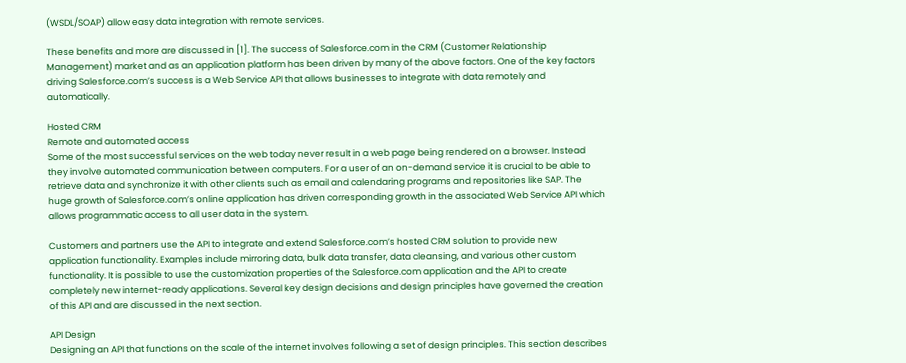(WSDL/SOAP) allow easy data integration with remote services.

These benefits and more are discussed in [1]. The success of Salesforce.com in the CRM (Customer Relationship Management) market and as an application platform has been driven by many of the above factors. One of the key factors driving Salesforce.com’s success is a Web Service API that allows businesses to integrate with data remotely and automatically.

Hosted CRM
Remote and automated access
Some of the most successful services on the web today never result in a web page being rendered on a browser. Instead they involve automated communication between computers. For a user of an on-demand service it is crucial to be able to retrieve data and synchronize it with other clients such as email and calendaring programs and repositories like SAP. The huge growth of Salesforce.com’s online application has driven corresponding growth in the associated Web Service API which allows programmatic access to all user data in the system.

Customers and partners use the API to integrate and extend Salesforce.com’s hosted CRM solution to provide new application functionality. Examples include mirroring data, bulk data transfer, data cleansing, and various other custom functionality. It is possible to use the customization properties of the Salesforce.com application and the API to create completely new internet-ready applications. Several key design decisions and design principles have governed the creation of this API and are discussed in the next section.

API Design
Designing an API that functions on the scale of the internet involves following a set of design principles. This section describes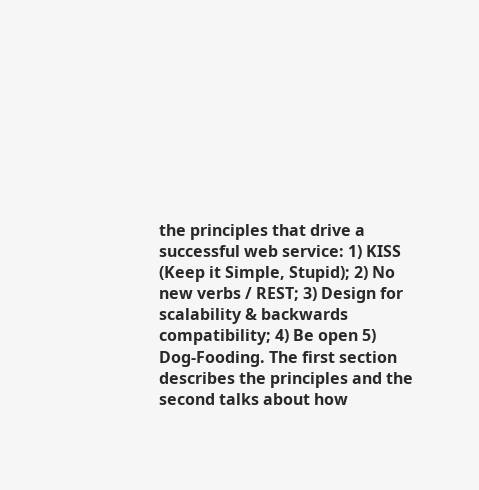the principles that drive a successful web service: 1) KISS (Keep it Simple, Stupid); 2) No new verbs / REST; 3) Design for scalability & backwards compatibility; 4) Be open 5) Dog-Fooding. The first section describes the principles and the second talks about how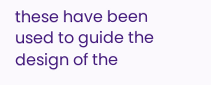these have been used to guide the design of the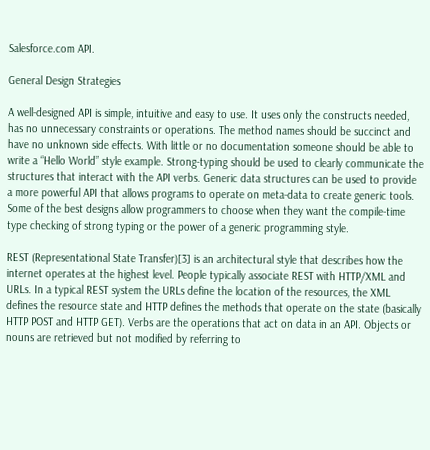Salesforce.com API.

General Design Strategies

A well-designed API is simple, intuitive and easy to use. It uses only the constructs needed, has no unnecessary constraints or operations. The method names should be succinct and have no unknown side effects. With little or no documentation someone should be able to write a “Hello World” style example. Strong-typing should be used to clearly communicate the structures that interact with the API verbs. Generic data structures can be used to provide a more powerful API that allows programs to operate on meta-data to create generic tools. Some of the best designs allow programmers to choose when they want the compile-time type checking of strong typing or the power of a generic programming style.

REST (Representational State Transfer)[3] is an architectural style that describes how the internet operates at the highest level. People typically associate REST with HTTP/XML and URLs. In a typical REST system the URLs define the location of the resources, the XML defines the resource state and HTTP defines the methods that operate on the state (basically HTTP POST and HTTP GET). Verbs are the operations that act on data in an API. Objects or nouns are retrieved but not modified by referring to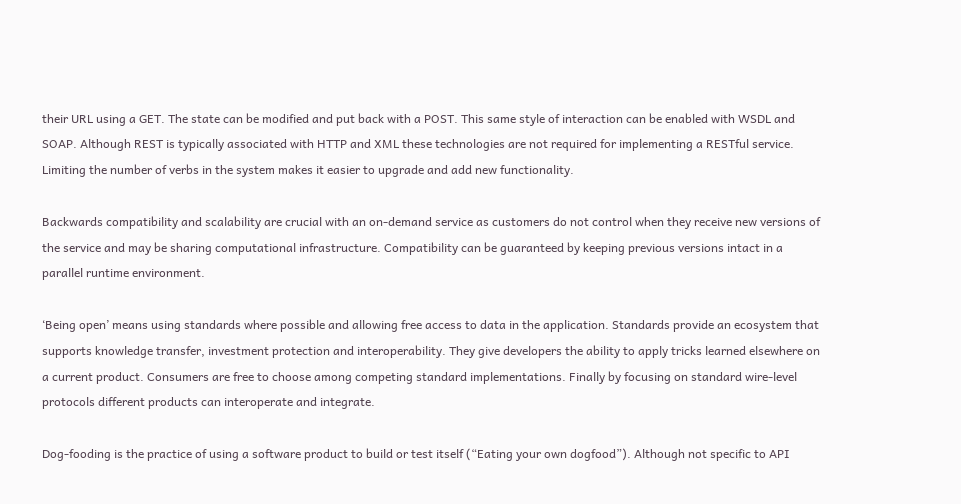their URL using a GET. The state can be modified and put back with a POST. This same style of interaction can be enabled with WSDL and SOAP. Although REST is typically associated with HTTP and XML these technologies are not required for implementing a RESTful service. Limiting the number of verbs in the system makes it easier to upgrade and add new functionality.

Backwards compatibility and scalability are crucial with an on-demand service as customers do not control when they receive new versions of the service and may be sharing computational infrastructure. Compatibility can be guaranteed by keeping previous versions intact in a parallel runtime environment.

‘Being open’ means using standards where possible and allowing free access to data in the application. Standards provide an ecosystem that supports knowledge transfer, investment protection and interoperability. They give developers the ability to apply tricks learned elsewhere on a current product. Consumers are free to choose among competing standard implementations. Finally by focusing on standard wire-level protocols different products can interoperate and integrate.

Dog-fooding is the practice of using a software product to build or test itself (“Eating your own dogfood”). Although not specific to API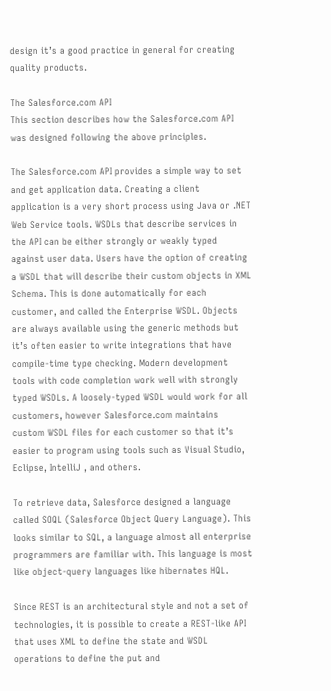design it’s a good practice in general for creating quality products.

The Salesforce.com API
This section describes how the Salesforce.com API was designed following the above principles.

The Salesforce.com API provides a simple way to set and get application data. Creating a client application is a very short process using Java or .NET Web Service tools. WSDLs that describe services in the API can be either strongly or weakly typed against user data. Users have the option of creating a WSDL that will describe their custom objects in XML Schema. This is done automatically for each customer, and called the Enterprise WSDL. Objects are always available using the generic methods but it’s often easier to write integrations that have compile-time type checking. Modern development tools with code completion work well with strongly typed WSDLs. A loosely-typed WSDL would work for all customers, however Salesforce.com maintains custom WSDL files for each customer so that it’s easier to program using tools such as Visual Studio, Eclipse, IntelliJ , and others.

To retrieve data, Salesforce designed a language called SOQL (Salesforce Object Query Language). This looks similar to SQL, a language almost all enterprise programmers are familiar with. This language is most like object-query languages like hibernates HQL.

Since REST is an architectural style and not a set of technologies, it is possible to create a REST-like API that uses XML to define the state and WSDL operations to define the put and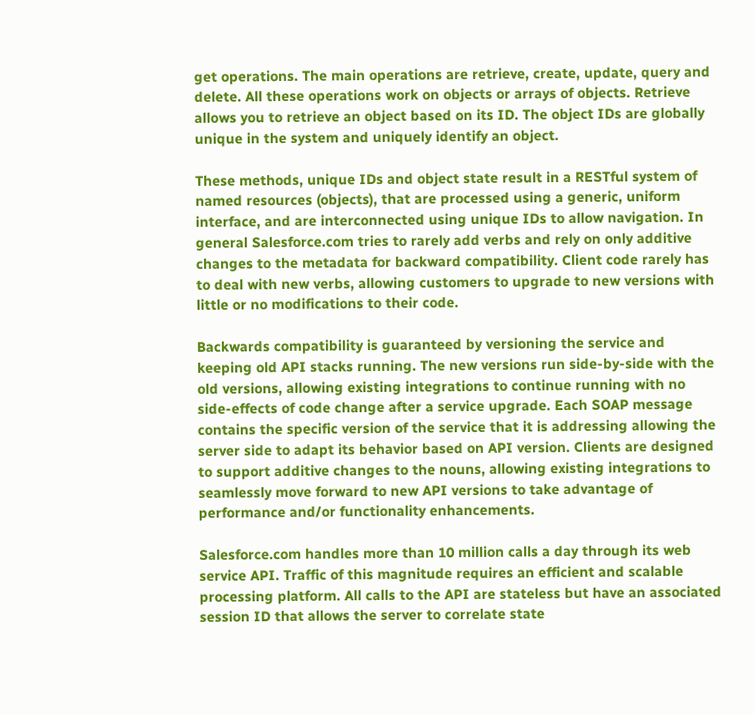get operations. The main operations are retrieve, create, update, query and delete. All these operations work on objects or arrays of objects. Retrieve allows you to retrieve an object based on its ID. The object IDs are globally unique in the system and uniquely identify an object.

These methods, unique IDs and object state result in a RESTful system of named resources (objects), that are processed using a generic, uniform interface, and are interconnected using unique IDs to allow navigation. In general Salesforce.com tries to rarely add verbs and rely on only additive changes to the metadata for backward compatibility. Client code rarely has to deal with new verbs, allowing customers to upgrade to new versions with little or no modifications to their code.

Backwards compatibility is guaranteed by versioning the service and keeping old API stacks running. The new versions run side-by-side with the old versions, allowing existing integrations to continue running with no side-effects of code change after a service upgrade. Each SOAP message contains the specific version of the service that it is addressing allowing the server side to adapt its behavior based on API version. Clients are designed to support additive changes to the nouns, allowing existing integrations to seamlessly move forward to new API versions to take advantage of performance and/or functionality enhancements.

Salesforce.com handles more than 10 million calls a day through its web service API. Traffic of this magnitude requires an efficient and scalable processing platform. All calls to the API are stateless but have an associated session ID that allows the server to correlate state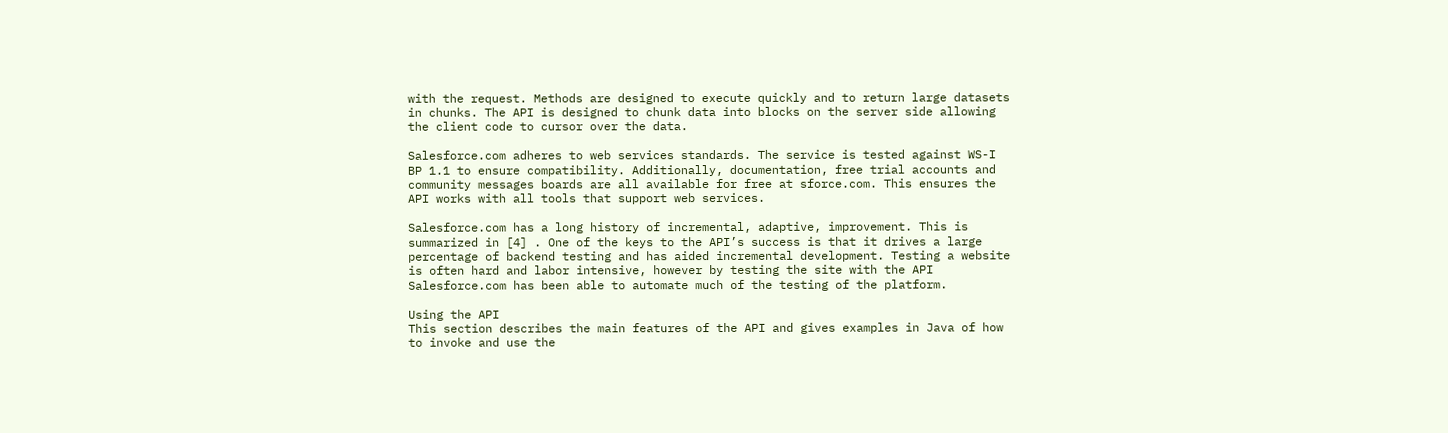with the request. Methods are designed to execute quickly and to return large datasets in chunks. The API is designed to chunk data into blocks on the server side allowing the client code to cursor over the data.

Salesforce.com adheres to web services standards. The service is tested against WS-I BP 1.1 to ensure compatibility. Additionally, documentation, free trial accounts and community messages boards are all available for free at sforce.com. This ensures the API works with all tools that support web services.

Salesforce.com has a long history of incremental, adaptive, improvement. This is summarized in [4] . One of the keys to the API’s success is that it drives a large percentage of backend testing and has aided incremental development. Testing a website is often hard and labor intensive, however by testing the site with the API Salesforce.com has been able to automate much of the testing of the platform.

Using the API
This section describes the main features of the API and gives examples in Java of how to invoke and use the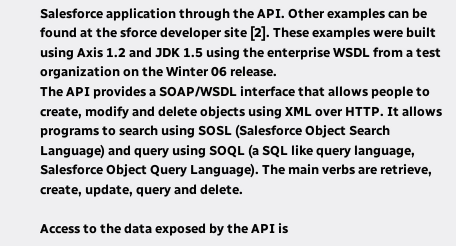Salesforce application through the API. Other examples can be found at the sforce developer site [2]. These examples were built using Axis 1.2 and JDK 1.5 using the enterprise WSDL from a test organization on the Winter 06 release.
The API provides a SOAP/WSDL interface that allows people to create, modify and delete objects using XML over HTTP. It allows programs to search using SOSL (Salesforce Object Search Language) and query using SOQL (a SQL like query language, Salesforce Object Query Language). The main verbs are retrieve, create, update, query and delete.

Access to the data exposed by the API is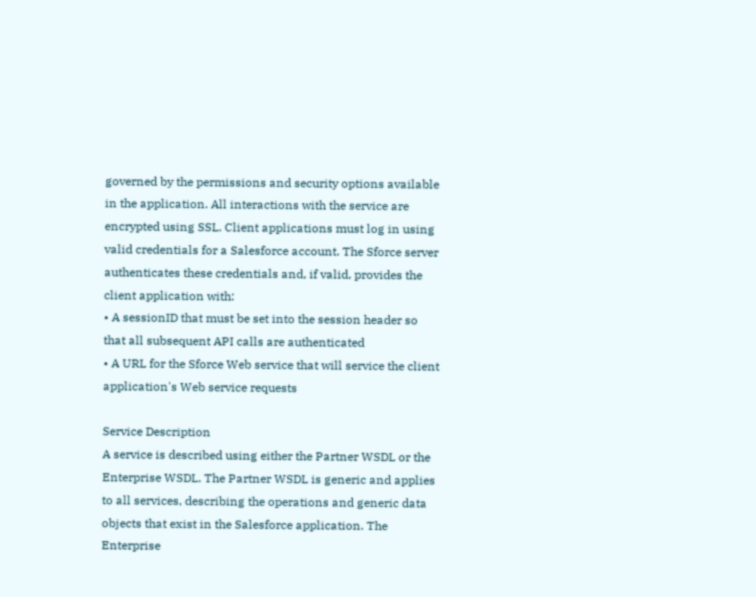governed by the permissions and security options available in the application. All interactions with the service are encrypted using SSL. Client applications must log in using valid credentials for a Salesforce account. The Sforce server authenticates these credentials and, if valid, provides the client application with:
• A sessionID that must be set into the session header so that all subsequent API calls are authenticated
• A URL for the Sforce Web service that will service the client application's Web service requests

Service Description
A service is described using either the Partner WSDL or the Enterprise WSDL. The Partner WSDL is generic and applies to all services, describing the operations and generic data objects that exist in the Salesforce application. The Enterprise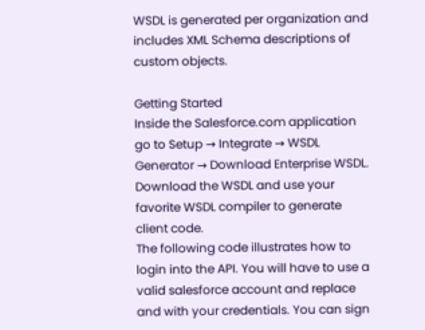WSDL is generated per organization and includes XML Schema descriptions of custom objects.

Getting Started
Inside the Salesforce.com application go to Setup → Integrate → WSDL Generator → Download Enterprise WSDL. Download the WSDL and use your favorite WSDL compiler to generate client code.
The following code illustrates how to login into the API. You will have to use a valid salesforce account and replace and with your credentials. You can sign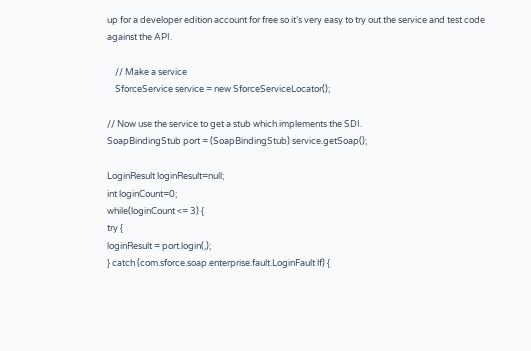up for a developer edition account for free so it’s very easy to try out the service and test code against the API.

    // Make a service
    SforceService service = new SforceServiceLocator();

// Now use the service to get a stub which implements the SDI.
SoapBindingStub port = (SoapBindingStub) service.getSoap();

LoginResult loginResult=null;
int loginCount=0;
while(loginCount <= 3) {
try {
loginResult = port.login(,);
} catch (com.sforce.soap.enterprise.fault.LoginFault lf) {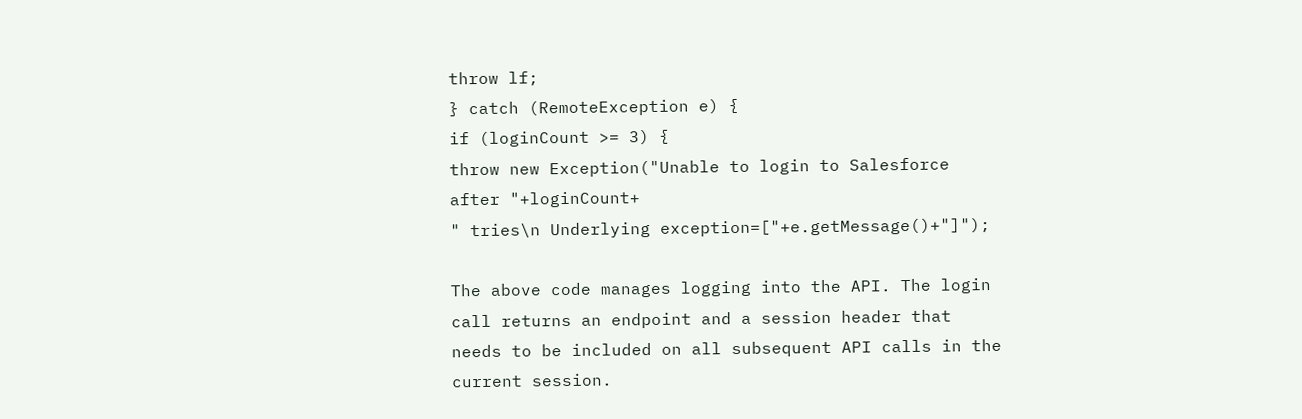throw lf;
} catch (RemoteException e) {
if (loginCount >= 3) {
throw new Exception("Unable to login to Salesforce after "+loginCount+
" tries\n Underlying exception=["+e.getMessage()+"]");

The above code manages logging into the API. The login call returns an endpoint and a session header that needs to be included on all subsequent API calls in the current session.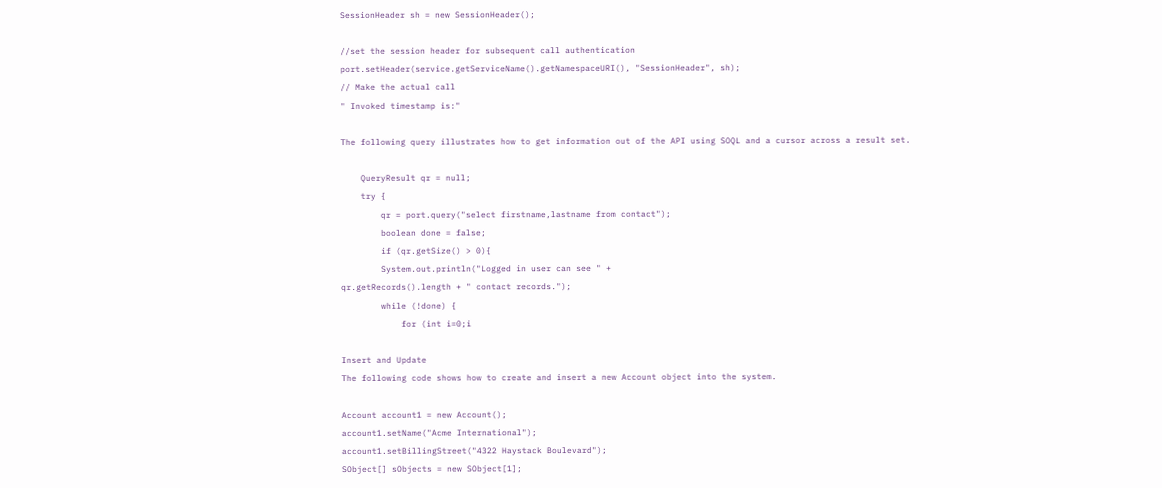SessionHeader sh = new SessionHeader();

//set the session header for subsequent call authentication
port.setHeader(service.getServiceName().getNamespaceURI(), "SessionHeader", sh);
// Make the actual call
" Invoked timestamp is:"

The following query illustrates how to get information out of the API using SOQL and a cursor across a result set.

    QueryResult qr = null;
    try {
        qr = port.query("select firstname,lastname from contact");
        boolean done = false;
        if (qr.getSize() > 0){
        System.out.println("Logged in user can see " +
qr.getRecords().length + " contact records.");
        while (!done) {
            for (int i=0;i

Insert and Update
The following code shows how to create and insert a new Account object into the system.

Account account1 = new Account();
account1.setName("Acme International");
account1.setBillingStreet("4322 Haystack Boulevard");
SObject[] sObjects = new SObject[1];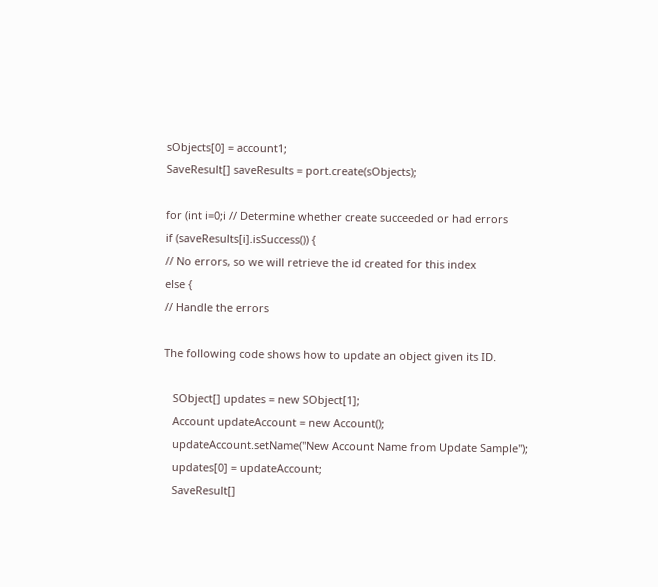sObjects[0] = account1;
SaveResult[] saveResults = port.create(sObjects);

for (int i=0;i // Determine whether create succeeded or had errors
if (saveResults[i].isSuccess()) {
// No errors, so we will retrieve the id created for this index
else {
// Handle the errors

The following code shows how to update an object given its ID.

   SObject[] updates = new SObject[1];
   Account updateAccount = new Account();
   updateAccount.setName("New Account Name from Update Sample");
   updates[0] = updateAccount;
   SaveResult[]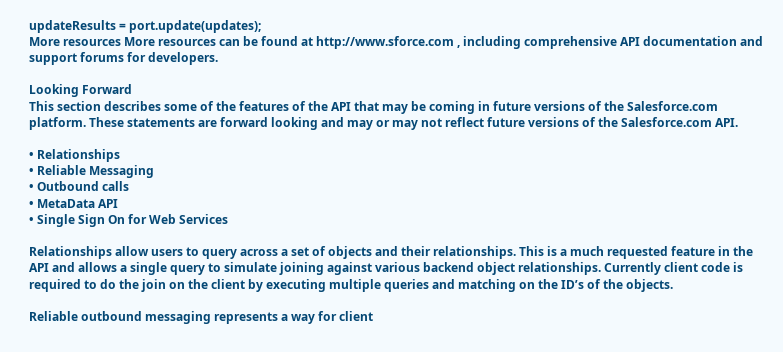updateResults = port.update(updates);
More resources More resources can be found at http://www.sforce.com , including comprehensive API documentation and support forums for developers.

Looking Forward
This section describes some of the features of the API that may be coming in future versions of the Salesforce.com platform. These statements are forward looking and may or may not reflect future versions of the Salesforce.com API.

• Relationships
• Reliable Messaging
• Outbound calls
• MetaData API
• Single Sign On for Web Services

Relationships allow users to query across a set of objects and their relationships. This is a much requested feature in the API and allows a single query to simulate joining against various backend object relationships. Currently client code is required to do the join on the client by executing multiple queries and matching on the ID’s of the objects.

Reliable outbound messaging represents a way for client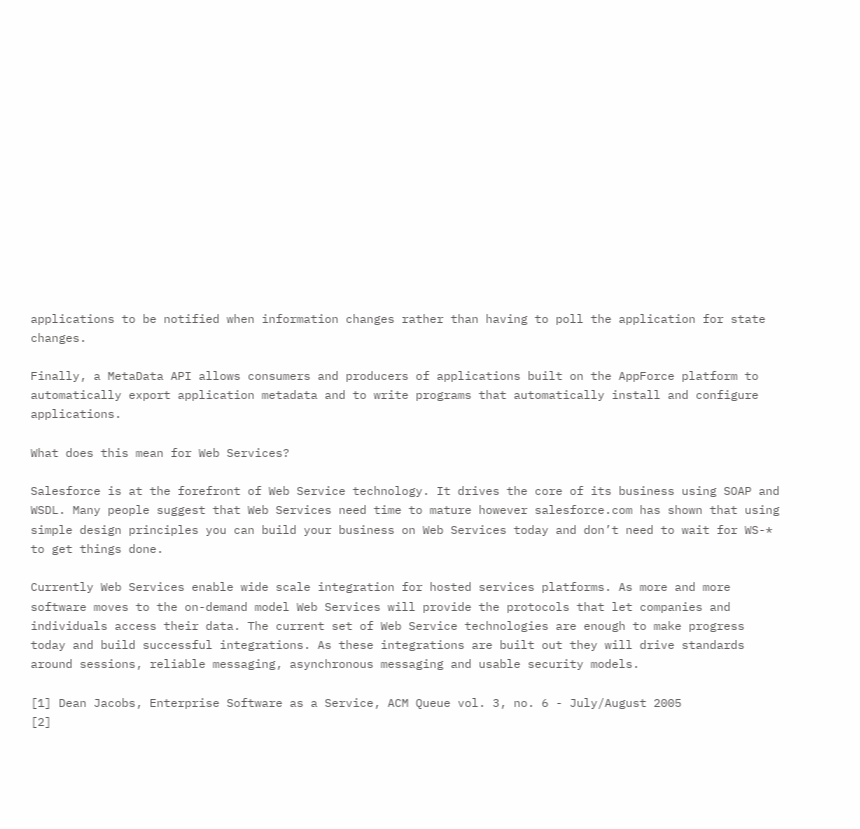applications to be notified when information changes rather than having to poll the application for state changes.

Finally, a MetaData API allows consumers and producers of applications built on the AppForce platform to automatically export application metadata and to write programs that automatically install and configure applications.

What does this mean for Web Services?

Salesforce is at the forefront of Web Service technology. It drives the core of its business using SOAP and WSDL. Many people suggest that Web Services need time to mature however salesforce.com has shown that using simple design principles you can build your business on Web Services today and don’t need to wait for WS-* to get things done.

Currently Web Services enable wide scale integration for hosted services platforms. As more and more software moves to the on-demand model Web Services will provide the protocols that let companies and individuals access their data. The current set of Web Service technologies are enough to make progress today and build successful integrations. As these integrations are built out they will drive standards around sessions, reliable messaging, asynchronous messaging and usable security models.

[1] Dean Jacobs, Enterprise Software as a Service, ACM Queue vol. 3, no. 6 - July/August 2005
[2]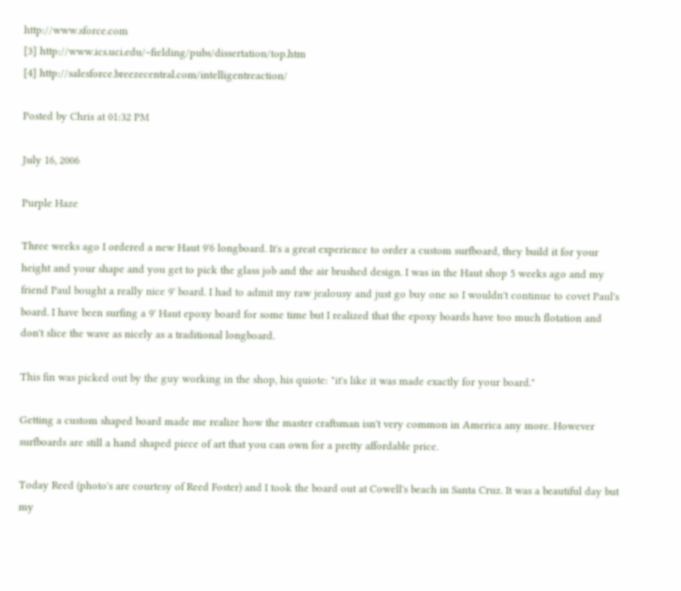http://www.sforce.com
[3] http://www.ics.uci.edu/~fielding/pubs/dissertation/top.htm
[4] http://salesforce.breezecentral.com/intelligentreaction/

Posted by Chris at 01:32 PM

July 16, 2006

Purple Haze

Three weeks ago I ordered a new Haut 9'6 longboard. It's a great experience to order a custom surfboard, they build it for your height and your shape and you get to pick the glass job and the air brushed design. I was in the Haut shop 5 weeks ago and my friend Paul bought a really nice 9' board. I had to admit my raw jealousy and just go buy one so I wouldn't continue to covet Paul's board. I have been surfing a 9' Haut epoxy board for some time but I realized that the epoxy boards have too much flotation and don't slice the wave as nicely as a traditional longboard.

This fin was picked out by the guy working in the shop, his quiote: "it's like it was made exactly for your board."

Getting a custom shaped board made me realize how the master craftsman isn't very common in America any more. However surfboards are still a hand shaped piece of art that you can own for a pretty affordable price.

Today Reed (photo's are courtesy of Reed Foster) and I took the board out at Cowell's beach in Santa Cruz. It was a beautiful day but my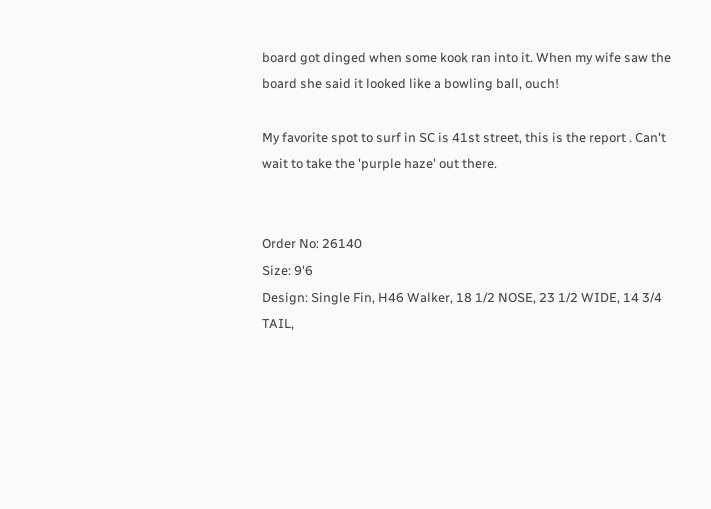board got dinged when some kook ran into it. When my wife saw the board she said it looked like a bowling ball, ouch!

My favorite spot to surf in SC is 41st street, this is the report . Can't wait to take the 'purple haze' out there.


Order No: 26140
Size: 9'6
Design: Single Fin, H46 Walker, 18 1/2 NOSE, 23 1/2 WIDE, 14 3/4 TAIL,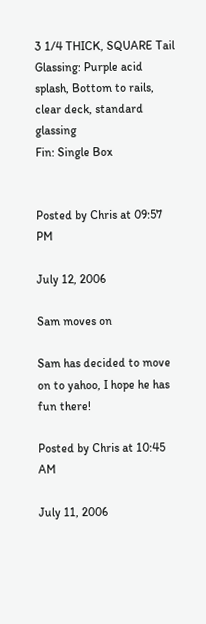3 1/4 THICK, SQUARE Tail
Glassing: Purple acid splash, Bottom to rails, clear deck, standard glassing
Fin: Single Box


Posted by Chris at 09:57 PM

July 12, 2006

Sam moves on

Sam has decided to move on to yahoo, I hope he has fun there!

Posted by Chris at 10:45 AM

July 11, 2006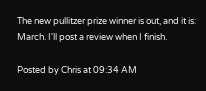The new pullitzer prize winner is out, and it is: March. I'll post a review when I finish.

Posted by Chris at 09:34 AM